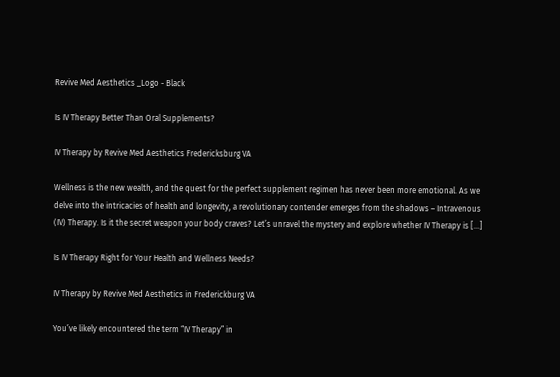Revive Med Aesthetics _Logo - Black

Is IV Therapy Better Than Oral Supplements?

IV Therapy by Revive Med Aesthetics Fredericksburg VA

Wellness is the new wealth, and the quest for the perfect supplement regimen has never been more emotional. As we delve into the intricacies of health and longevity, a revolutionary contender emerges from the shadows – Intravenous (IV) Therapy. Is it the secret weapon your body craves? Let’s unravel the mystery and explore whether IV Therapy is […]

Is IV Therapy Right for Your Health and Wellness Needs?

IV Therapy by Revive Med Aesthetics in Frederickburg VA

You’ve likely encountered the term “IV Therapy” in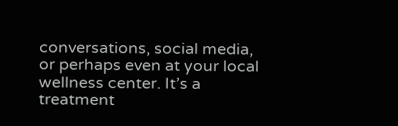conversations, social media, or perhaps even at your local wellness center. It’s a treatment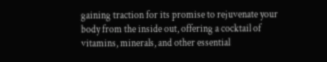gaining traction for its promise to rejuvenate your body from the inside out, offering a cocktail of vitamins, minerals, and other essential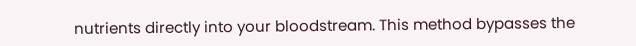nutrients directly into your bloodstream. This method bypasses the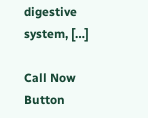digestive system, […]

Call Now Button